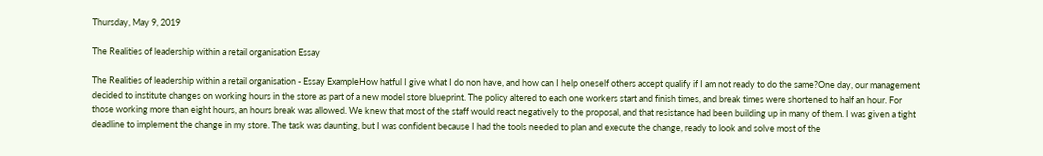Thursday, May 9, 2019

The Realities of leadership within a retail organisation Essay

The Realities of leadership within a retail organisation - Essay ExampleHow hatful I give what I do non have, and how can I help oneself others accept qualify if I am not ready to do the same?One day, our management decided to institute changes on working hours in the store as part of a new model store blueprint. The policy altered to each one workers start and finish times, and break times were shortened to half an hour. For those working more than eight hours, an hours break was allowed. We knew that most of the staff would react negatively to the proposal, and that resistance had been building up in many of them. I was given a tight deadline to implement the change in my store. The task was daunting, but I was confident because I had the tools needed to plan and execute the change, ready to look and solve most of the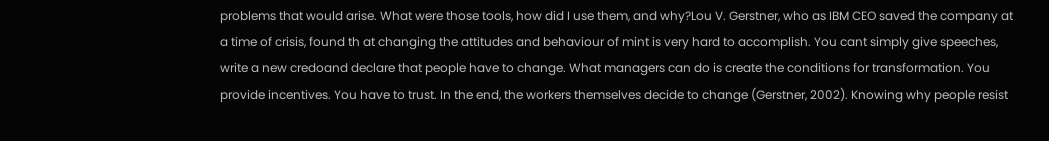problems that would arise. What were those tools, how did I use them, and why?Lou V. Gerstner, who as IBM CEO saved the company at a time of crisis, found th at changing the attitudes and behaviour of mint is very hard to accomplish. You cant simply give speeches, write a new credoand declare that people have to change. What managers can do is create the conditions for transformation. You provide incentives. You have to trust. In the end, the workers themselves decide to change (Gerstner, 2002). Knowing why people resist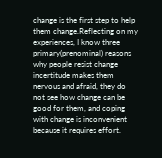change is the first step to help them change.Reflecting on my experiences, I know three primary(prenominal) reasons why people resist change incertitude makes them nervous and afraid, they do not see how change can be good for them, and coping with change is inconvenient because it requires effort.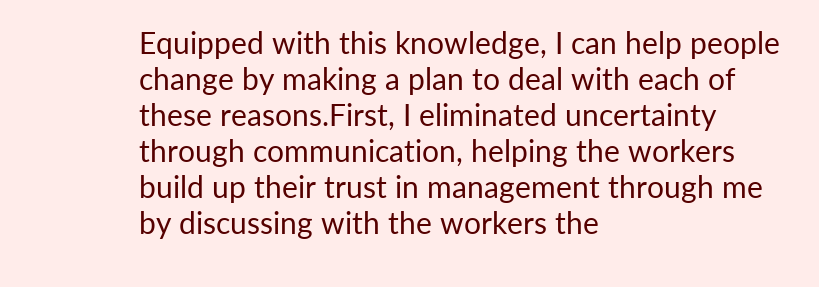Equipped with this knowledge, I can help people change by making a plan to deal with each of these reasons.First, I eliminated uncertainty through communication, helping the workers build up their trust in management through me by discussing with the workers the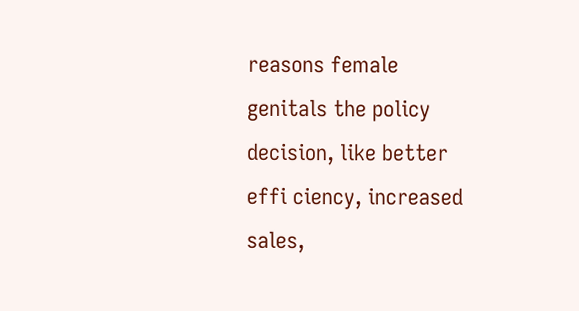reasons female genitals the policy decision, like better effi ciency, increased sales,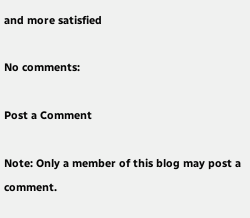and more satisfied

No comments:

Post a Comment

Note: Only a member of this blog may post a comment.